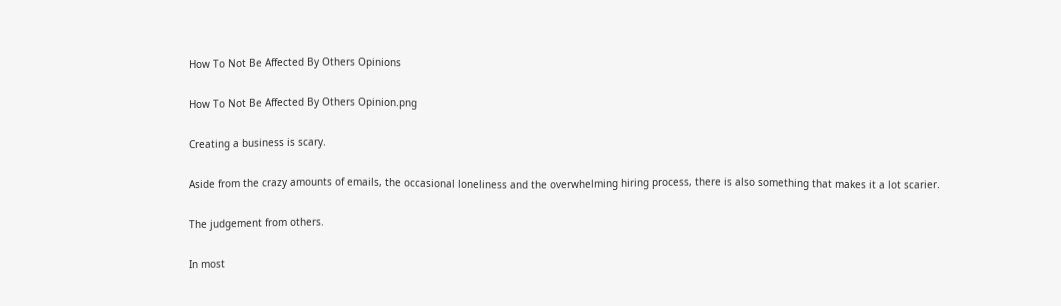How To Not Be Affected By Others Opinions

How To Not Be Affected By Others Opinion.png

Creating a business is scary.

Aside from the crazy amounts of emails, the occasional loneliness and the overwhelming hiring process, there is also something that makes it a lot scarier.

The judgement from others.

In most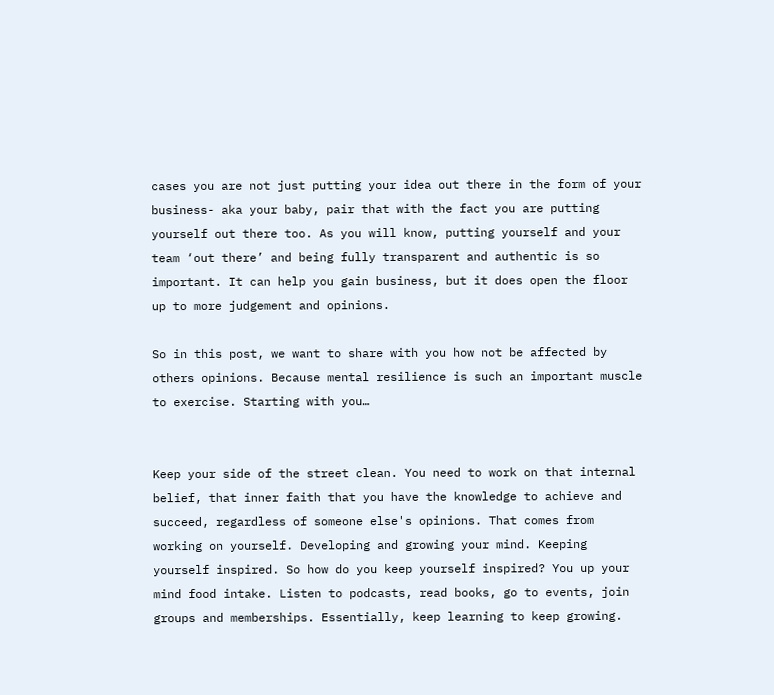cases you are not just putting your idea out there in the form of your business- aka your baby, pair that with the fact you are putting yourself out there too. As you will know, putting yourself and your team ‘out there’ and being fully transparent and authentic is so important. It can help you gain business, but it does open the floor up to more judgement and opinions.

So in this post, we want to share with you how not be affected by others opinions. Because mental resilience is such an important muscle to exercise. Starting with you…


Keep your side of the street clean. You need to work on that internal belief, that inner faith that you have the knowledge to achieve and succeed, regardless of someone else's opinions. That comes from working on yourself. Developing and growing your mind. Keeping yourself inspired. So how do you keep yourself inspired? You up your mind food intake. Listen to podcasts, read books, go to events, join groups and memberships. Essentially, keep learning to keep growing.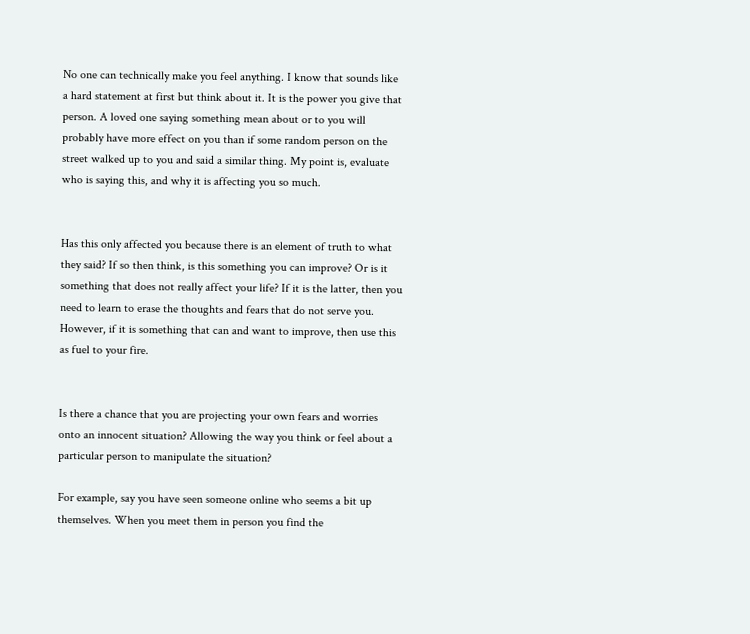No one can technically make you feel anything. I know that sounds like a hard statement at first but think about it. It is the power you give that person. A loved one saying something mean about or to you will probably have more effect on you than if some random person on the street walked up to you and said a similar thing. My point is, evaluate who is saying this, and why it is affecting you so much.


Has this only affected you because there is an element of truth to what they said? If so then think, is this something you can improve? Or is it something that does not really affect your life? If it is the latter, then you need to learn to erase the thoughts and fears that do not serve you. However, if it is something that can and want to improve, then use this as fuel to your fire.


Is there a chance that you are projecting your own fears and worries onto an innocent situation? Allowing the way you think or feel about a particular person to manipulate the situation?

For example, say you have seen someone online who seems a bit up themselves. When you meet them in person you find the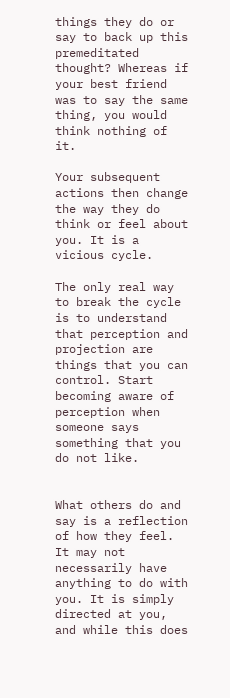things they do or say to back up this premeditated thought? Whereas if your best friend was to say the same thing, you would think nothing of it.

Your subsequent actions then change the way they do think or feel about you. It is a vicious cycle.

The only real way to break the cycle is to understand that perception and projection are things that you can control. Start becoming aware of perception when someone says something that you do not like.


What others do and say is a reflection of how they feel. It may not necessarily have anything to do with you. It is simply directed at you, and while this does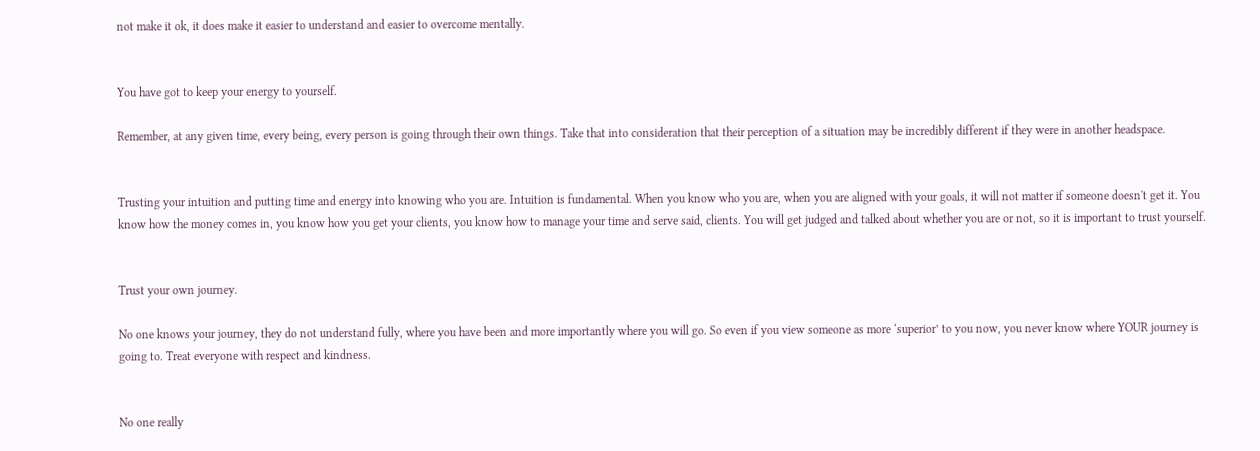not make it ok, it does make it easier to understand and easier to overcome mentally.


You have got to keep your energy to yourself.

Remember, at any given time, every being, every person is going through their own things. Take that into consideration that their perception of a situation may be incredibly different if they were in another headspace.


Trusting your intuition and putting time and energy into knowing who you are. Intuition is fundamental. When you know who you are, when you are aligned with your goals, it will not matter if someone doesn't get it. You know how the money comes in, you know how you get your clients, you know how to manage your time and serve said, clients. You will get judged and talked about whether you are or not, so it is important to trust yourself.


Trust your own journey.

No one knows your journey, they do not understand fully, where you have been and more importantly where you will go. So even if you view someone as more ‘superior’ to you now, you never know where YOUR journey is going to. Treat everyone with respect and kindness.


No one really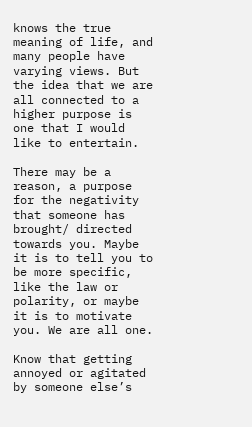knows the true meaning of life, and many people have varying views. But the idea that we are all connected to a higher purpose is one that I would like to entertain.

There may be a reason, a purpose for the negativity that someone has brought/ directed towards you. Maybe it is to tell you to be more specific, like the law or polarity, or maybe it is to motivate you. We are all one.

Know that getting annoyed or agitated by someone else’s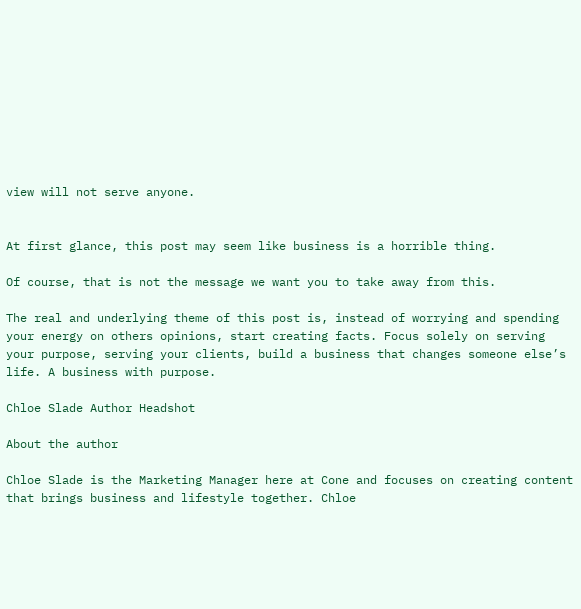view will not serve anyone.


At first glance, this post may seem like business is a horrible thing.

Of course, that is not the message we want you to take away from this.

The real and underlying theme of this post is, instead of worrying and spending your energy on others opinions, start creating facts. Focus solely on serving your purpose, serving your clients, build a business that changes someone else’s life. A business with purpose.

Chloe Slade Author Headshot

About the author

Chloe Slade is the Marketing Manager here at Cone and focuses on creating content that brings business and lifestyle together. Chloe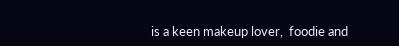is a keen makeup lover,  foodie and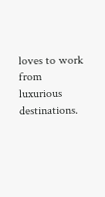loves to work from luxurious destinations.